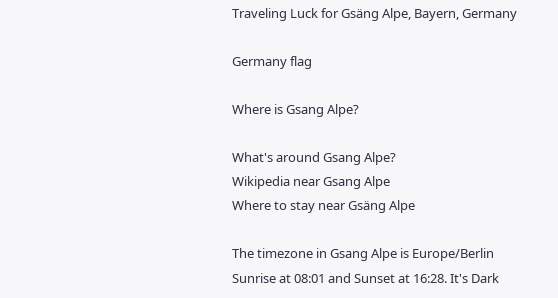Traveling Luck for Gsäng Alpe, Bayern, Germany

Germany flag

Where is Gsang Alpe?

What's around Gsang Alpe?
Wikipedia near Gsang Alpe
Where to stay near Gsäng Alpe

The timezone in Gsang Alpe is Europe/Berlin
Sunrise at 08:01 and Sunset at 16:28. It's Dark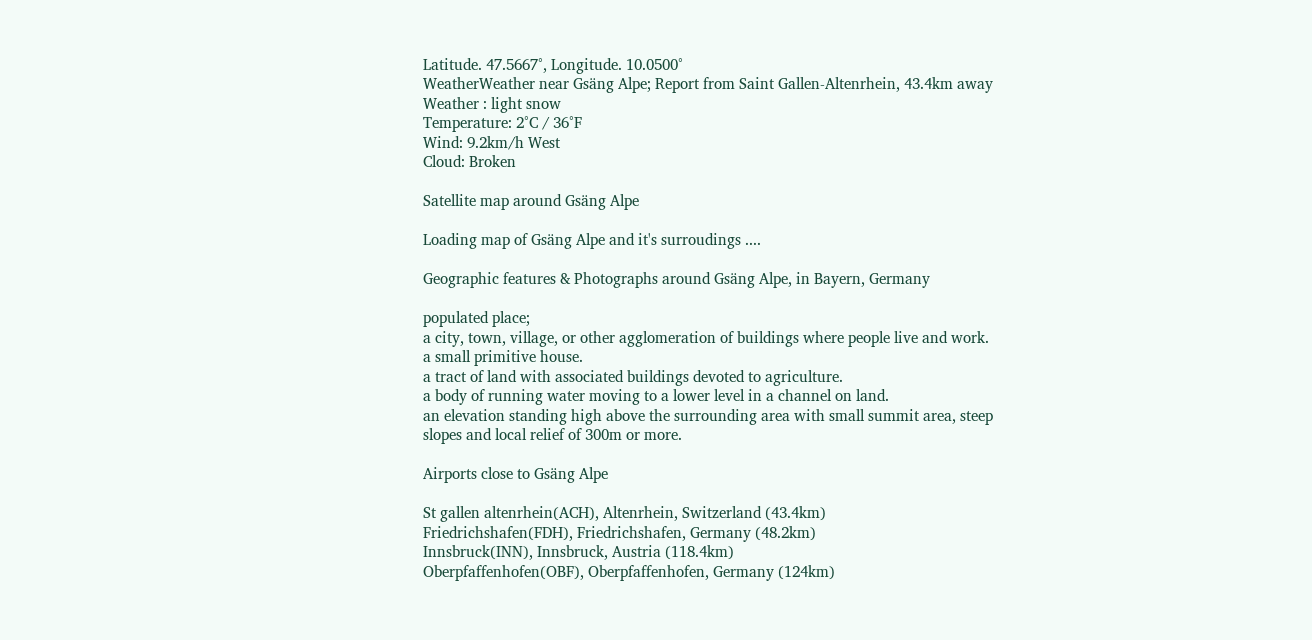Latitude. 47.5667°, Longitude. 10.0500°
WeatherWeather near Gsäng Alpe; Report from Saint Gallen-Altenrhein, 43.4km away
Weather : light snow
Temperature: 2°C / 36°F
Wind: 9.2km/h West
Cloud: Broken

Satellite map around Gsäng Alpe

Loading map of Gsäng Alpe and it's surroudings ....

Geographic features & Photographs around Gsäng Alpe, in Bayern, Germany

populated place;
a city, town, village, or other agglomeration of buildings where people live and work.
a small primitive house.
a tract of land with associated buildings devoted to agriculture.
a body of running water moving to a lower level in a channel on land.
an elevation standing high above the surrounding area with small summit area, steep slopes and local relief of 300m or more.

Airports close to Gsäng Alpe

St gallen altenrhein(ACH), Altenrhein, Switzerland (43.4km)
Friedrichshafen(FDH), Friedrichshafen, Germany (48.2km)
Innsbruck(INN), Innsbruck, Austria (118.4km)
Oberpfaffenhofen(OBF), Oberpfaffenhofen, Germany (124km)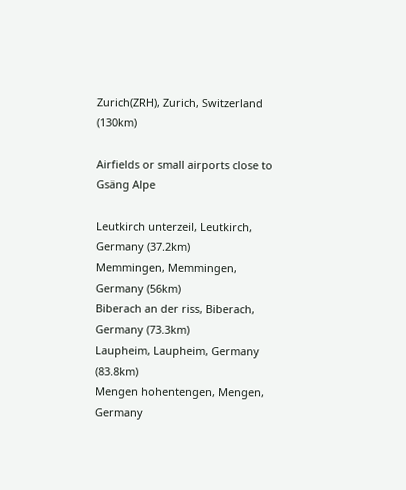Zurich(ZRH), Zurich, Switzerland (130km)

Airfields or small airports close to Gsäng Alpe

Leutkirch unterzeil, Leutkirch, Germany (37.2km)
Memmingen, Memmingen, Germany (56km)
Biberach an der riss, Biberach, Germany (73.3km)
Laupheim, Laupheim, Germany (83.8km)
Mengen hohentengen, Mengen, Germany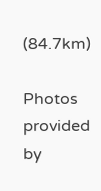(84.7km)

Photos provided by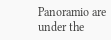Panoramio are under the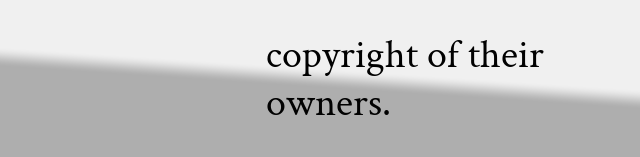copyright of their owners.